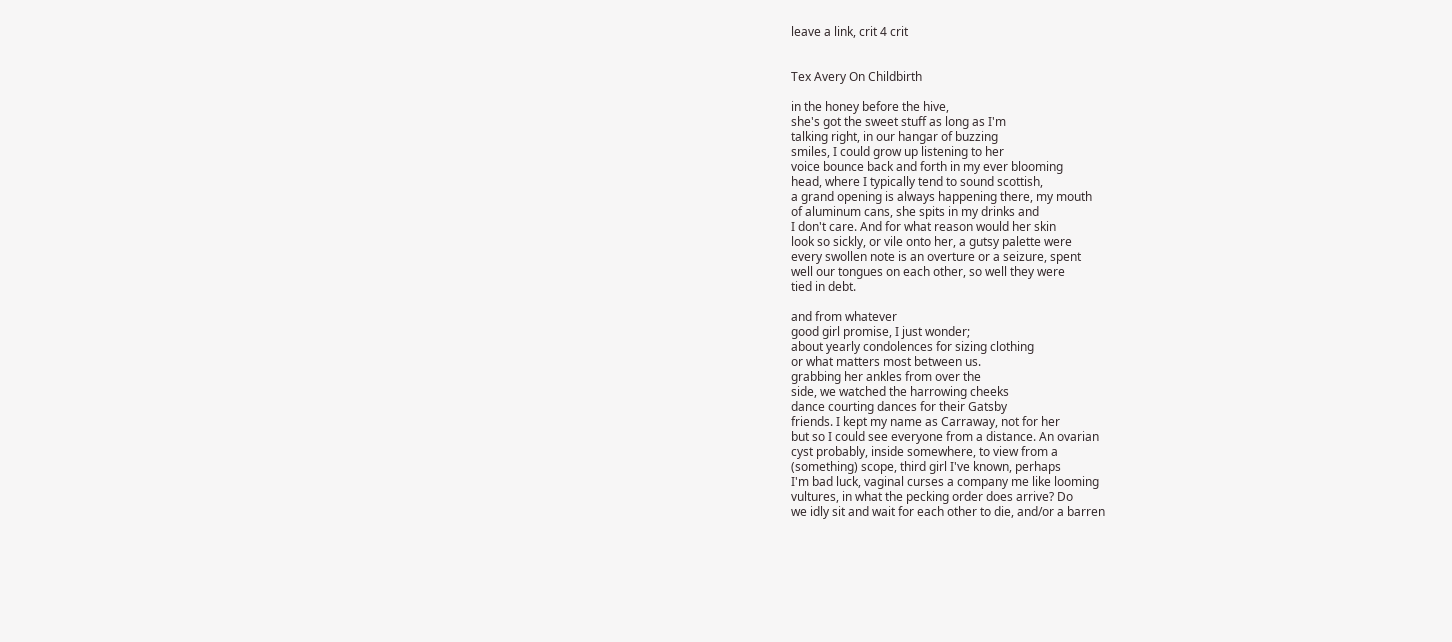leave a link, crit 4 crit


Tex Avery On Childbirth

in the honey before the hive,
she's got the sweet stuff as long as I'm
talking right, in our hangar of buzzing
smiles, I could grow up listening to her
voice bounce back and forth in my ever blooming
head, where I typically tend to sound scottish,
a grand opening is always happening there, my mouth
of aluminum cans, she spits in my drinks and
I don't care. And for what reason would her skin
look so sickly, or vile onto her, a gutsy palette were
every swollen note is an overture or a seizure, spent
well our tongues on each other, so well they were
tied in debt.

and from whatever
good girl promise, I just wonder;
about yearly condolences for sizing clothing
or what matters most between us.
grabbing her ankles from over the
side, we watched the harrowing cheeks
dance courting dances for their Gatsby
friends. I kept my name as Carraway, not for her
but so I could see everyone from a distance. An ovarian
cyst probably, inside somewhere, to view from a
(something) scope, third girl I've known, perhaps
I'm bad luck, vaginal curses a company me like looming
vultures, in what the pecking order does arrive? Do
we idly sit and wait for each other to die, and/or a barren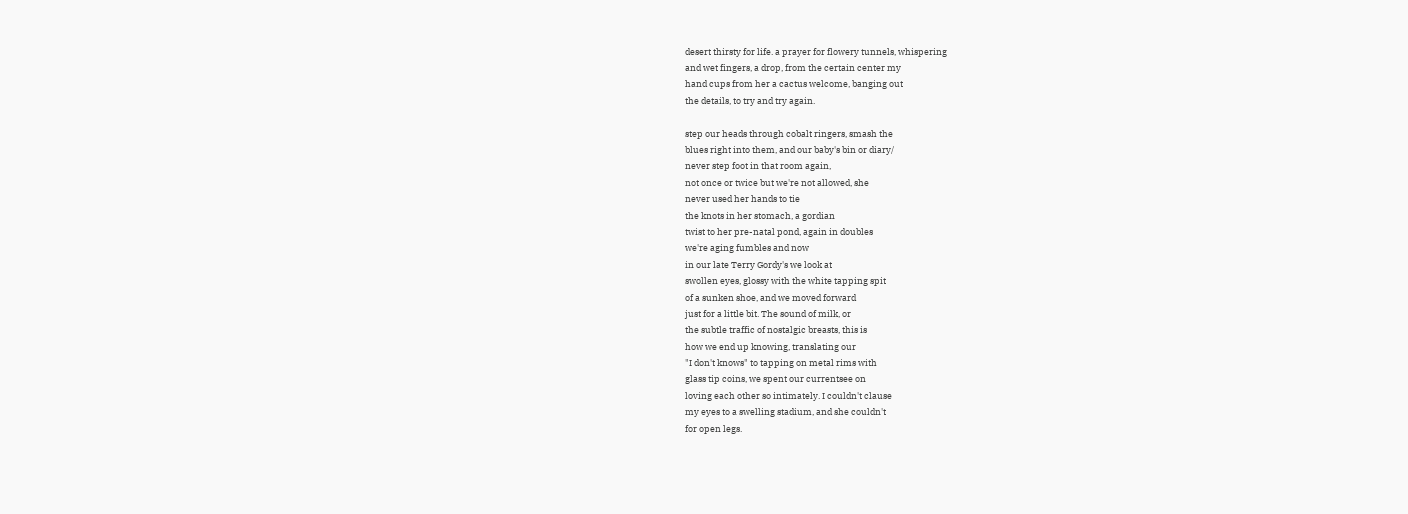desert thirsty for life. a prayer for flowery tunnels, whispering
and wet fingers, a drop, from the certain center my
hand cups from her a cactus welcome, banging out
the details, to try and try again.

step our heads through cobalt ringers, smash the
blues right into them, and our baby's bin or diary/
never step foot in that room again,
not once or twice but we're not allowed, she
never used her hands to tie
the knots in her stomach, a gordian
twist to her pre-natal pond, again in doubles
we're aging fumbles and now
in our late Terry Gordy's we look at
swollen eyes, glossy with the white tapping spit
of a sunken shoe, and we moved forward
just for a little bit. The sound of milk, or
the subtle traffic of nostalgic breasts, this is
how we end up knowing, translating our
"I don't knows" to tapping on metal rims with
glass tip coins, we spent our currentsee on
loving each other so intimately. I couldn't clause
my eyes to a swelling stadium, and she couldn't
for open legs.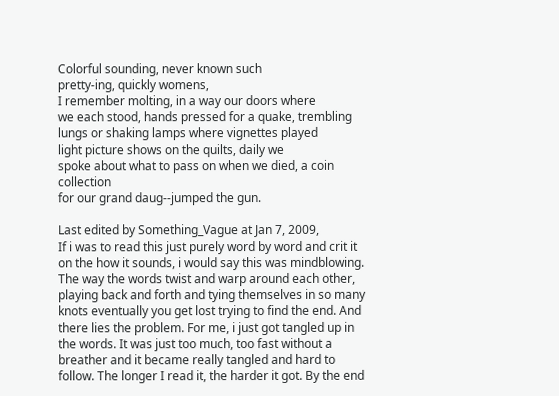Colorful sounding, never known such
pretty-ing, quickly womens,
I remember molting, in a way our doors where
we each stood, hands pressed for a quake, trembling
lungs or shaking lamps where vignettes played
light picture shows on the quilts, daily we
spoke about what to pass on when we died, a coin collection
for our grand daug--jumped the gun.

Last edited by Something_Vague at Jan 7, 2009,
If i was to read this just purely word by word and crit it on the how it sounds, i would say this was mindblowing. The way the words twist and warp around each other, playing back and forth and tying themselves in so many knots eventually you get lost trying to find the end. And there lies the problem. For me, i just got tangled up in the words. It was just too much, too fast without a breather and it became really tangled and hard to follow. The longer I read it, the harder it got. By the end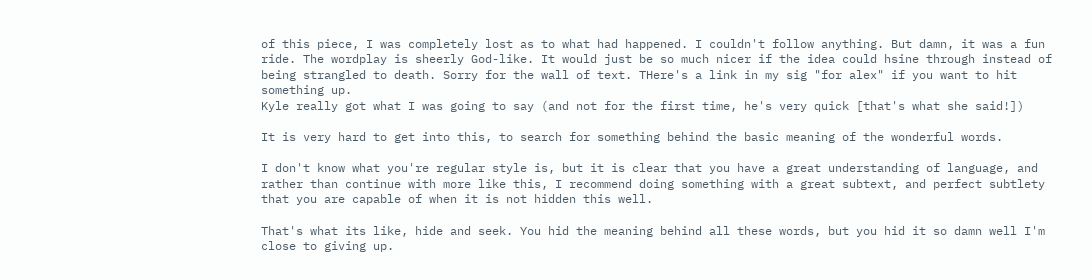of this piece, I was completely lost as to what had happened. I couldn't follow anything. But damn, it was a fun ride. The wordplay is sheerly God-like. It would just be so much nicer if the idea could hsine through instead of being strangled to death. Sorry for the wall of text. THere's a link in my sig "for alex" if you want to hit something up.
Kyle really got what I was going to say (and not for the first time, he's very quick [that's what she said!])

It is very hard to get into this, to search for something behind the basic meaning of the wonderful words.

I don't know what you're regular style is, but it is clear that you have a great understanding of language, and rather than continue with more like this, I recommend doing something with a great subtext, and perfect subtlety that you are capable of when it is not hidden this well.

That's what its like, hide and seek. You hid the meaning behind all these words, but you hid it so damn well I'm close to giving up.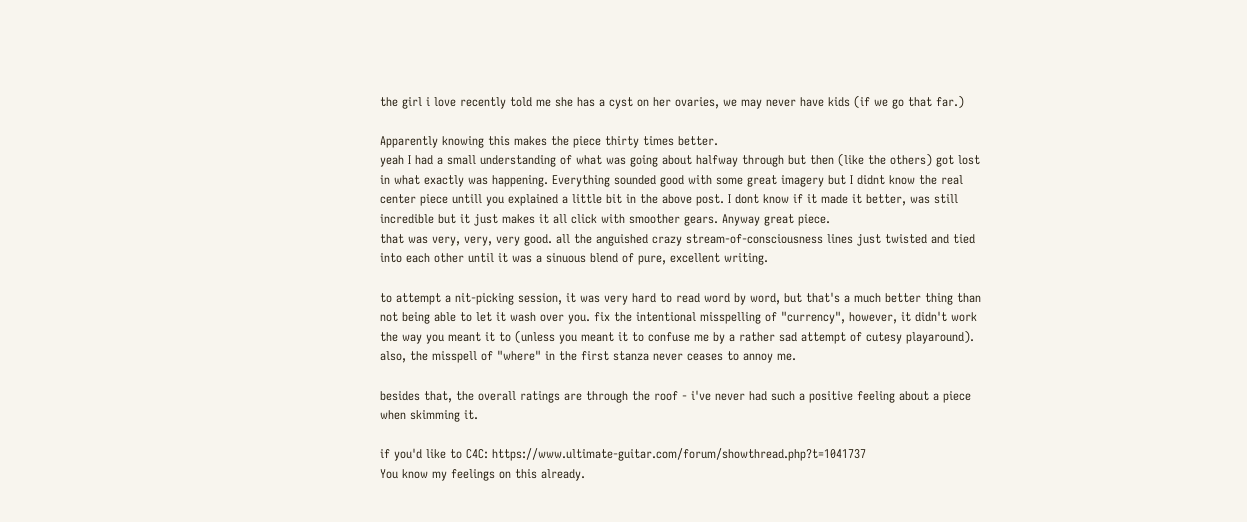the girl i love recently told me she has a cyst on her ovaries, we may never have kids (if we go that far.)

Apparently knowing this makes the piece thirty times better.
yeah I had a small understanding of what was going about halfway through but then (like the others) got lost in what exactly was happening. Everything sounded good with some great imagery but I didnt know the real center piece untill you explained a little bit in the above post. I dont know if it made it better, was still incredible but it just makes it all click with smoother gears. Anyway great piece.
that was very, very, very good. all the anguished crazy stream-of-consciousness lines just twisted and tied into each other until it was a sinuous blend of pure, excellent writing.

to attempt a nit-picking session, it was very hard to read word by word, but that's a much better thing than not being able to let it wash over you. fix the intentional misspelling of "currency", however, it didn't work the way you meant it to (unless you meant it to confuse me by a rather sad attempt of cutesy playaround). also, the misspell of "where" in the first stanza never ceases to annoy me.

besides that, the overall ratings are through the roof - i've never had such a positive feeling about a piece when skimming it.

if you'd like to C4C: https://www.ultimate-guitar.com/forum/showthread.php?t=1041737
You know my feelings on this already.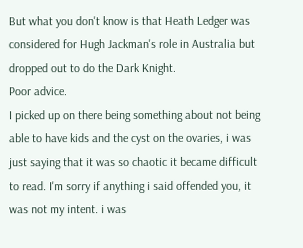But what you don't know is that Heath Ledger was considered for Hugh Jackman's role in Australia but dropped out to do the Dark Knight.
Poor advice.
I picked up on there being something about not being able to have kids and the cyst on the ovaries, i was just saying that it was so chaotic it became difficult to read. I'm sorry if anything i said offended you, it was not my intent. i was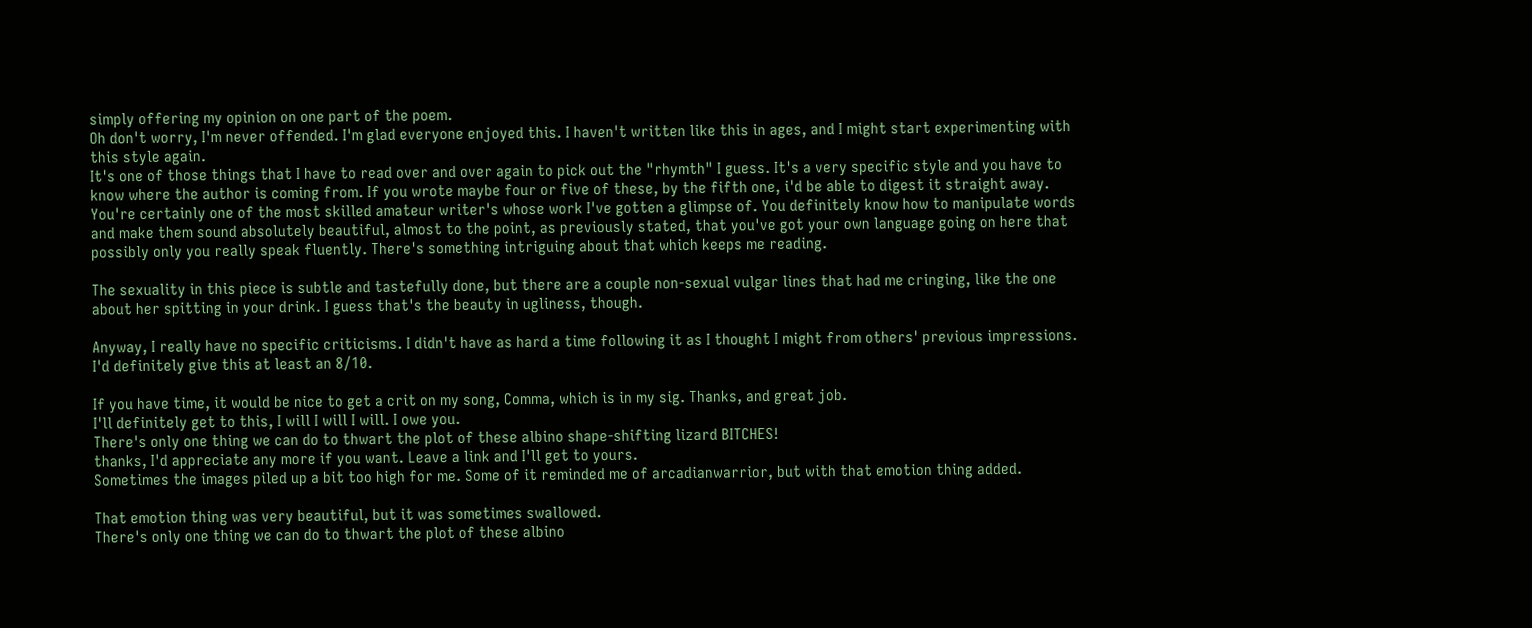simply offering my opinion on one part of the poem.
Oh don't worry, I'm never offended. I'm glad everyone enjoyed this. I haven't written like this in ages, and I might start experimenting with this style again.
It's one of those things that I have to read over and over again to pick out the "rhymth" I guess. It's a very specific style and you have to know where the author is coming from. If you wrote maybe four or five of these, by the fifth one, i'd be able to digest it straight away.
You're certainly one of the most skilled amateur writer's whose work I've gotten a glimpse of. You definitely know how to manipulate words and make them sound absolutely beautiful, almost to the point, as previously stated, that you've got your own language going on here that possibly only you really speak fluently. There's something intriguing about that which keeps me reading.

The sexuality in this piece is subtle and tastefully done, but there are a couple non-sexual vulgar lines that had me cringing, like the one about her spitting in your drink. I guess that's the beauty in ugliness, though.

Anyway, I really have no specific criticisms. I didn't have as hard a time following it as I thought I might from others' previous impressions. I'd definitely give this at least an 8/10.

If you have time, it would be nice to get a crit on my song, Comma, which is in my sig. Thanks, and great job.
I'll definitely get to this, I will I will I will. I owe you.
There's only one thing we can do to thwart the plot of these albino shape-shifting lizard BITCHES!
thanks, I'd appreciate any more if you want. Leave a link and I'll get to yours.
Sometimes the images piled up a bit too high for me. Some of it reminded me of arcadianwarrior, but with that emotion thing added.

That emotion thing was very beautiful, but it was sometimes swallowed.
There's only one thing we can do to thwart the plot of these albino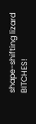shape-shifting lizard BITCHES!